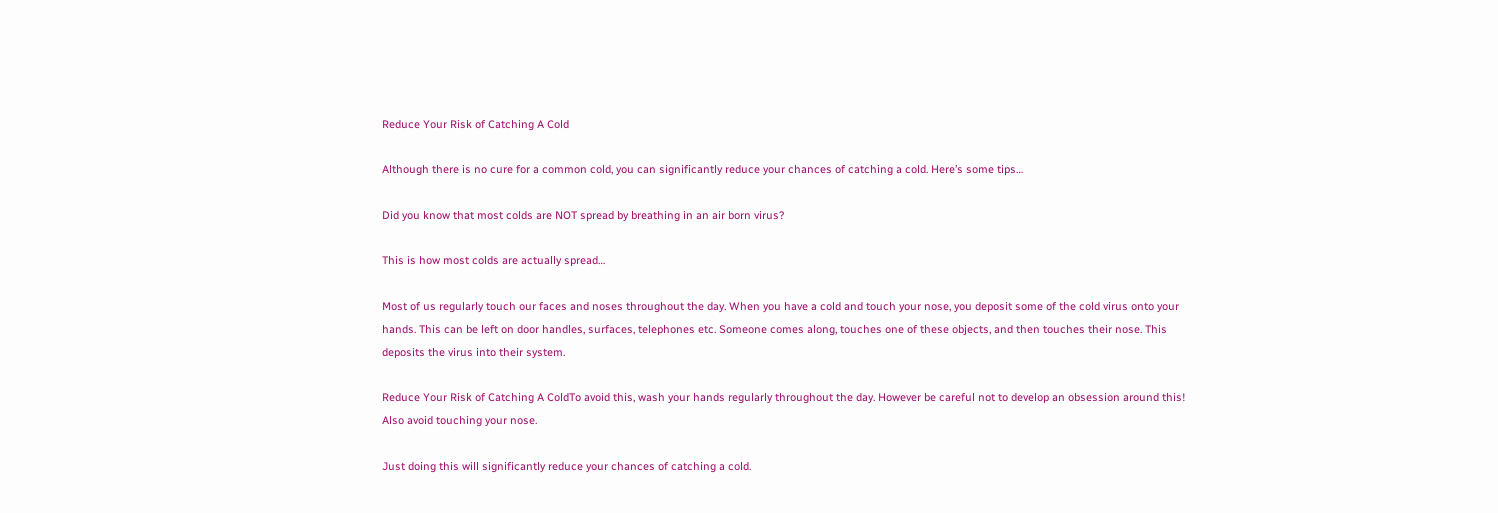Reduce Your Risk of Catching A Cold

Although there is no cure for a common cold, you can significantly reduce your chances of catching a cold. Here’s some tips…

Did you know that most colds are NOT spread by breathing in an air born virus?

This is how most colds are actually spread…

Most of us regularly touch our faces and noses throughout the day. When you have a cold and touch your nose, you deposit some of the cold virus onto your hands. This can be left on door handles, surfaces, telephones etc. Someone comes along, touches one of these objects, and then touches their nose. This deposits the virus into their system.

Reduce Your Risk of Catching A ColdTo avoid this, wash your hands regularly throughout the day. However be careful not to develop an obsession around this! Also avoid touching your nose.

Just doing this will significantly reduce your chances of catching a cold.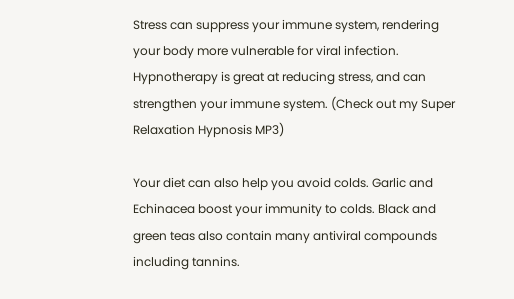Stress can suppress your immune system, rendering your body more vulnerable for viral infection. Hypnotherapy is great at reducing stress, and can strengthen your immune system. (Check out my Super Relaxation Hypnosis MP3)

Your diet can also help you avoid colds. Garlic and Echinacea boost your immunity to colds. Black and green teas also contain many antiviral compounds including tannins.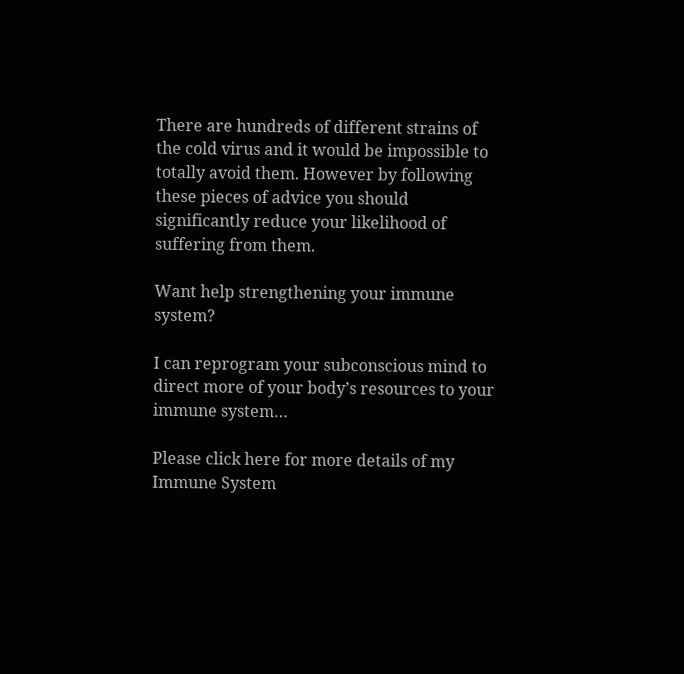There are hundreds of different strains of the cold virus and it would be impossible to totally avoid them. However by following these pieces of advice you should significantly reduce your likelihood of suffering from them.

Want help strengthening your immune system?

I can reprogram your subconscious mind to direct more of your body’s resources to your immune system…

Please click here for more details of my Immune System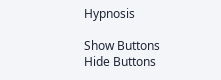Hypnosis

Show Buttons
Hide Buttons